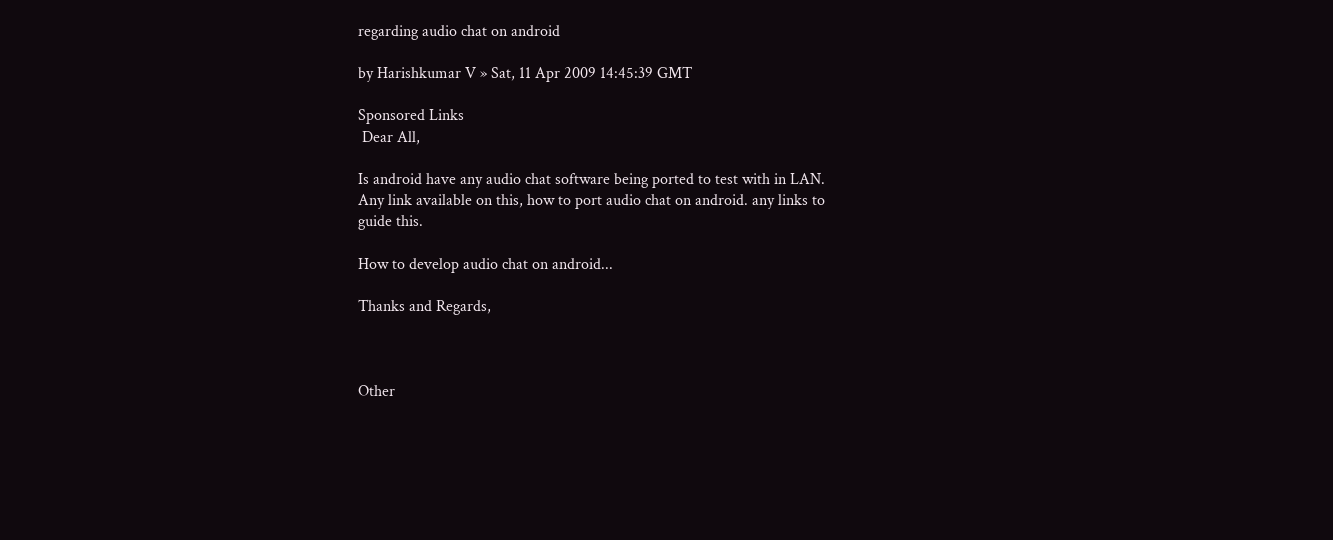regarding audio chat on android

by Harishkumar V » Sat, 11 Apr 2009 14:45:39 GMT

Sponsored Links
 Dear All,

Is android have any audio chat software being ported to test with in LAN.
Any link available on this, how to port audio chat on android. any links to
guide this.

How to develop audio chat on android...

Thanks and Regards,



Other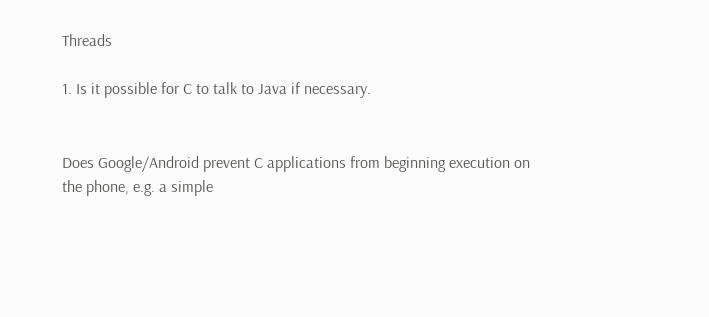Threads

1. Is it possible for C to talk to Java if necessary.


Does Google/Android prevent C applications from beginning execution on
the phone, e.g. a simple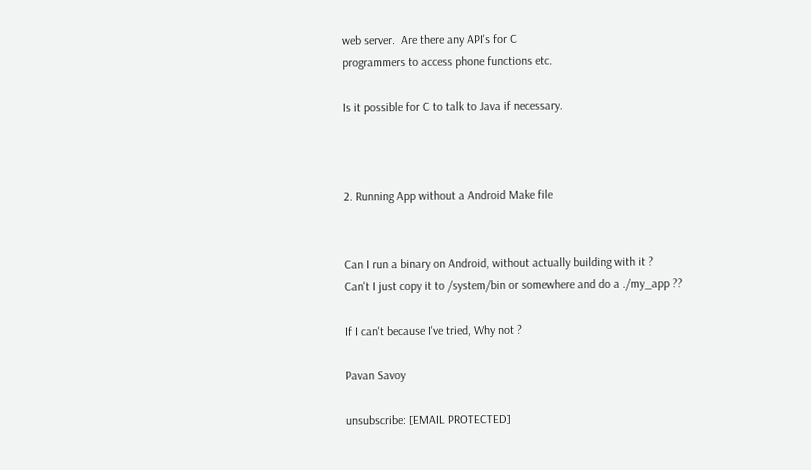web server.  Are there any API's for C
programmers to access phone functions etc.

Is it possible for C to talk to Java if necessary.



2. Running App without a Android Make file


Can I run a binary on Android, without actually building with it ?
Can't I just copy it to /system/bin or somewhere and do a ./my_app ??

If I can't because I've tried, Why not ?

Pavan Savoy

unsubscribe: [EMAIL PROTECTED]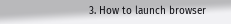3. How to launch browser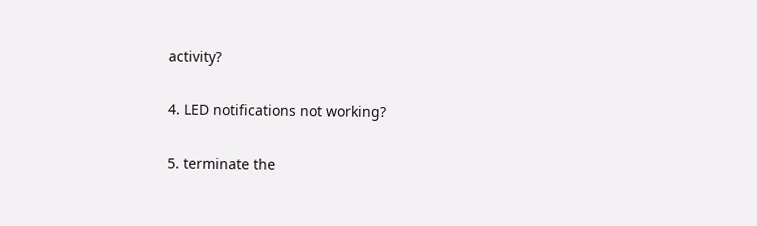activity?

4. LED notifications not working?

5. terminate the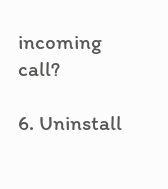incoming call?

6. Uninstall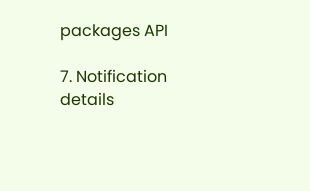packages API

7. Notification details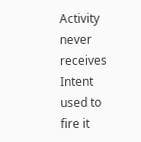Activity never receives Intent used to fire it